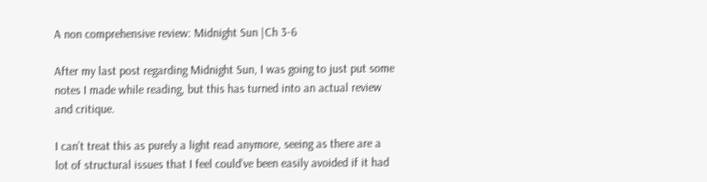A non comprehensive review: Midnight Sun |Ch 3-6

After my last post regarding Midnight Sun, I was going to just put some notes I made while reading, but this has turned into an actual review and critique.

I can’t treat this as purely a light read anymore, seeing as there are a lot of structural issues that I feel could’ve been easily avoided if it had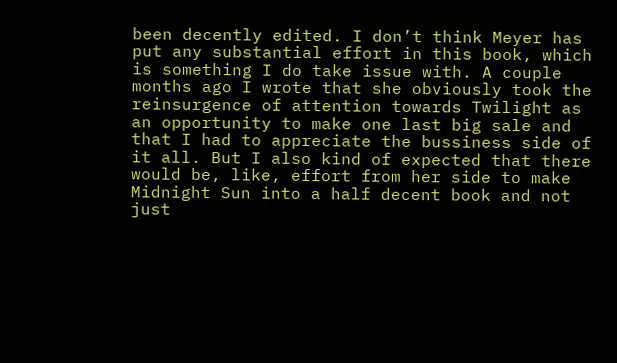been decently edited. I don’t think Meyer has put any substantial effort in this book, which is something I do take issue with. A couple months ago I wrote that she obviously took the reinsurgence of attention towards Twilight as an opportunity to make one last big sale and that I had to appreciate the bussiness side of it all. But I also kind of expected that there would be, like, effort from her side to make Midnight Sun into a half decent book and not just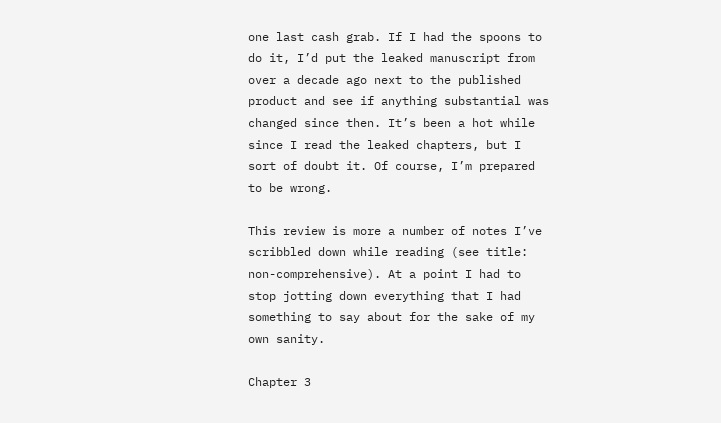one last cash grab. If I had the spoons to do it, I’d put the leaked manuscript from over a decade ago next to the published product and see if anything substantial was changed since then. It’s been a hot while since I read the leaked chapters, but I sort of doubt it. Of course, I’m prepared to be wrong.

This review is more a number of notes I’ve scribbled down while reading (see title: non-comprehensive). At a point I had to stop jotting down everything that I had something to say about for the sake of my own sanity.

Chapter 3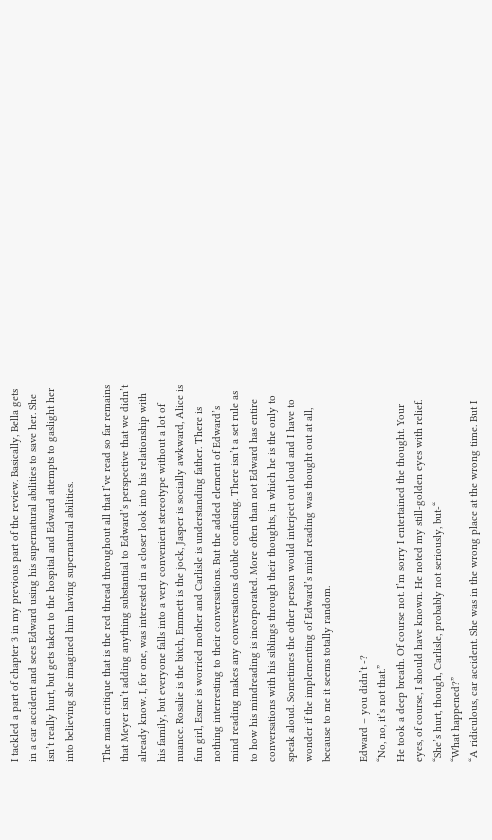I tackled a part of chapter 3 in my previous part of the review. Basically, Bella gets in a car accident and sees Edward using his supernatural abilities to save her. She isn’t really hurt, but gets taken to the hospital and Edward attempts to gaslight her into believing she imagined him having supernatural abilities.

The main critique that is the red thread throughout all that I’ve read so far remains that Meyer isn’t adding anything substantial to Edward’s perspective that we didn’t already know. I, for one, was interested in a closer look into his relationship with his family, but everyone falls into a very convenient stereotype without a lot of nuance. Rosalie is the bitch, Emmett is the jock, Jasper is socially awkward, Alice is fun girl, Esme is worried mother and Carlisle is understanding father. There is nothing interresting to their conversations. But the added element of Edward’s mind reading makes any conversations double confusing. There isn’t a set rule as to how his mindreading is incorporated. More often than not Edward has entire conversations with his siblings through their thoughts, in which he is the only to speak aloud. Sometimes the other person would interject out loud and I have to wonder if the implementing of Edward’s mind reading was thought out at all, because to me it seems totally random.

Edward – you didn’t -?
“No, no, it’s not that.”
He took a deep breath. Of course not. I’m sorry I entertained the thought. Your eyes, of course, I should have known. He noted my still-golden eyes with relief.
“She’s hurt, though, Carlisle, probably not seriously, but-“
“What happened?”
“A ridiculous, car accident. She was in the wrong place at the wrong time. But I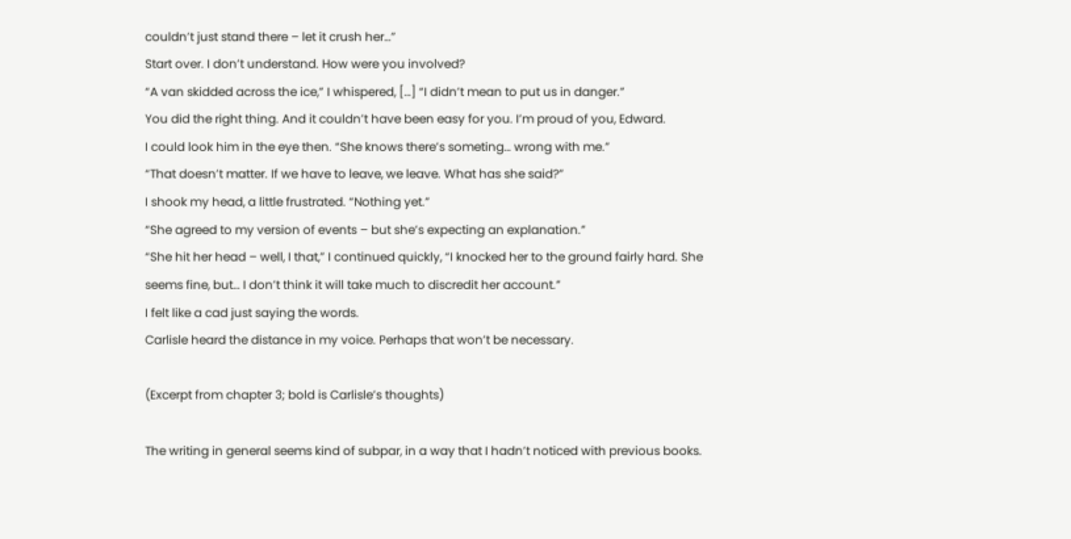couldn’t just stand there – let it crush her…”
Start over. I don’t understand. How were you involved?
“A van skidded across the ice,” I whispered, […] “I didn’t mean to put us in danger.”
You did the right thing. And it couldn’t have been easy for you. I’m proud of you, Edward.
I could look him in the eye then. “She knows there’s someting… wrong with me.”
“That doesn’t matter. If we have to leave, we leave. What has she said?”
I shook my head, a little frustrated. “Nothing yet.”
“She agreed to my version of events – but she’s expecting an explanation.”
“She hit her head – well, I that,” I continued quickly, “I knocked her to the ground fairly hard. She seems fine, but… I don’t think it will take much to discredit her account.”
I felt like a cad just saying the words.
Carlisle heard the distance in my voice. Perhaps that won’t be necessary.

(Excerpt from chapter 3; bold is Carlisle’s thoughts)

The writing in general seems kind of subpar, in a way that I hadn’t noticed with previous books.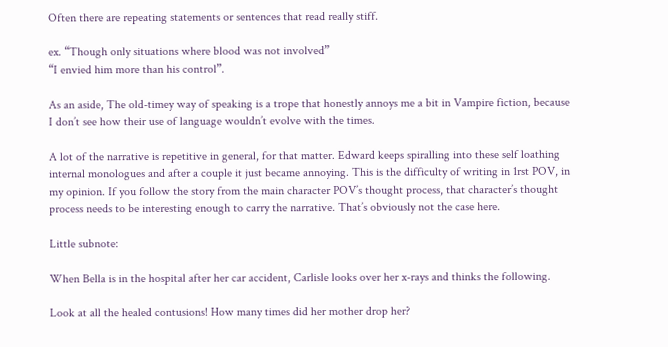Often there are repeating statements or sentences that read really stiff.

ex. “Though only situations where blood was not involved”
“I envied him more than his control”.

As an aside, The old-timey way of speaking is a trope that honestly annoys me a bit in Vampire fiction, because I don’t see how their use of language wouldn’t evolve with the times.

A lot of the narrative is repetitive in general, for that matter. Edward keeps spiralling into these self loathing internal monologues and after a couple it just became annoying. This is the difficulty of writing in 1rst POV, in my opinion. If you follow the story from the main character POV’s thought process, that character’s thought process needs to be interesting enough to carry the narrative. That’s obviously not the case here.

Little subnote:

When Bella is in the hospital after her car accident, Carlisle looks over her x-rays and thinks the following.

Look at all the healed contusions! How many times did her mother drop her?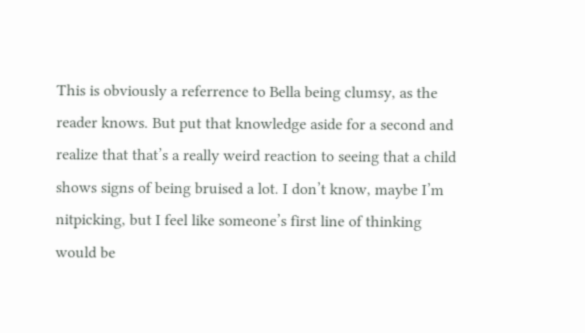This is obviously a referrence to Bella being clumsy, as the reader knows. But put that knowledge aside for a second and realize that that’s a really weird reaction to seeing that a child shows signs of being bruised a lot. I don’t know, maybe I’m nitpicking, but I feel like someone’s first line of thinking would be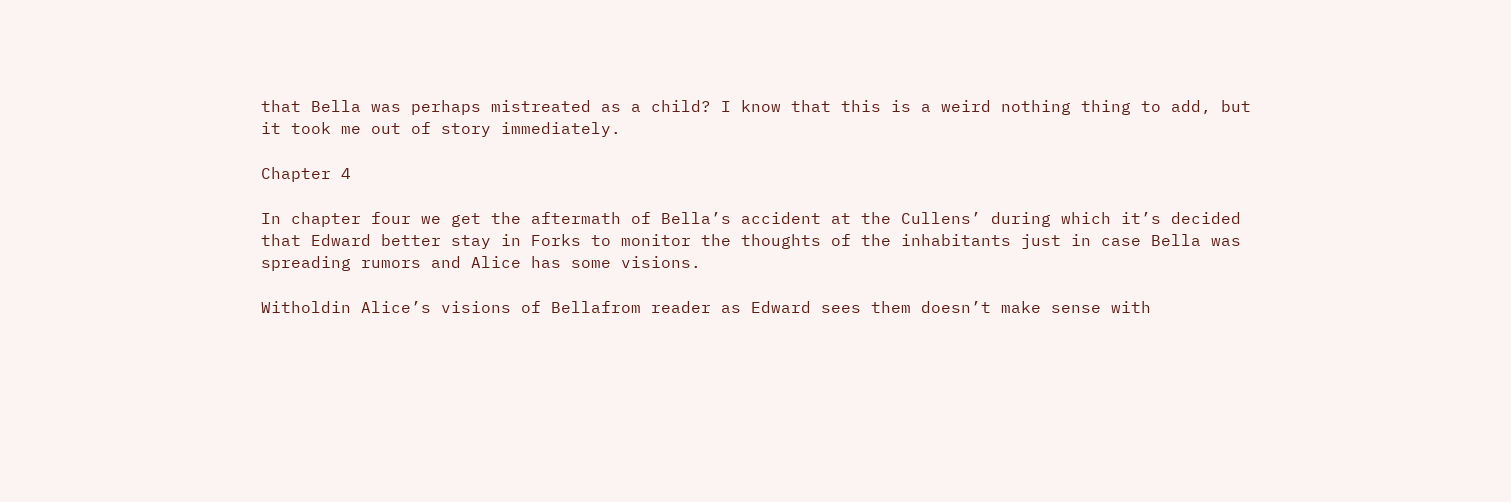that Bella was perhaps mistreated as a child? I know that this is a weird nothing thing to add, but it took me out of story immediately.

Chapter 4

In chapter four we get the aftermath of Bella’s accident at the Cullens’ during which it’s decided that Edward better stay in Forks to monitor the thoughts of the inhabitants just in case Bella was spreading rumors and Alice has some visions.

Witholdin Alice’s visions of Bellafrom reader as Edward sees them doesn’t make sense with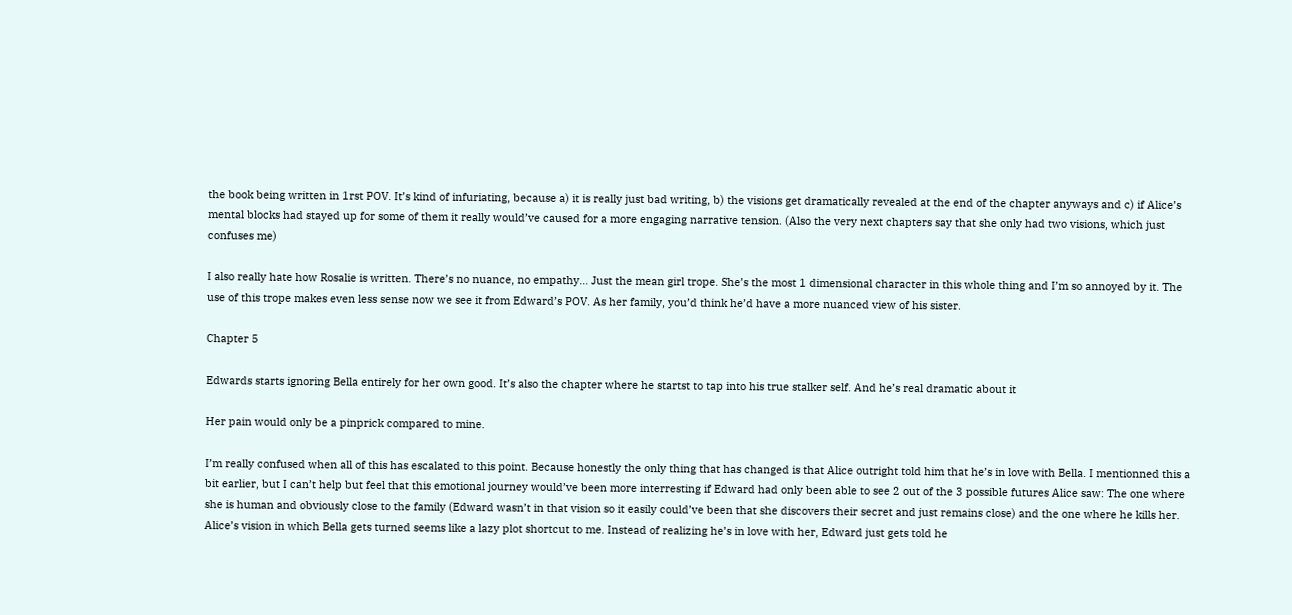the book being written in 1rst POV. It’s kind of infuriating, because a) it is really just bad writing, b) the visions get dramatically revealed at the end of the chapter anyways and c) if Alice’s mental blocks had stayed up for some of them it really would’ve caused for a more engaging narrative tension. (Also the very next chapters say that she only had two visions, which just confuses me)

I also really hate how Rosalie is written. There’s no nuance, no empathy… Just the mean girl trope. She’s the most 1 dimensional character in this whole thing and I’m so annoyed by it. The use of this trope makes even less sense now we see it from Edward’s POV. As her family, you’d think he’d have a more nuanced view of his sister.

Chapter 5

Edwards starts ignoring Bella entirely for her own good. It’s also the chapter where he startst to tap into his true stalker self. And he’s real dramatic about it

Her pain would only be a pinprick compared to mine.

I’m really confused when all of this has escalated to this point. Because honestly the only thing that has changed is that Alice outright told him that he’s in love with Bella. I mentionned this a bit earlier, but I can’t help but feel that this emotional journey would’ve been more interresting if Edward had only been able to see 2 out of the 3 possible futures Alice saw: The one where she is human and obviously close to the family (Edward wasn’t in that vision so it easily could’ve been that she discovers their secret and just remains close) and the one where he kills her. Alice’s vision in which Bella gets turned seems like a lazy plot shortcut to me. Instead of realizing he’s in love with her, Edward just gets told he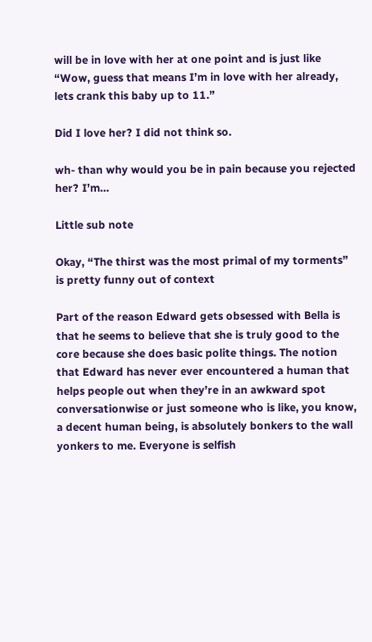will be in love with her at one point and is just like “Wow, guess that means I’m in love with her already, lets crank this baby up to 11.”

Did I love her? I did not think so.

wh- than why would you be in pain because you rejected her? I’m…

Little sub note

Okay, “The thirst was the most primal of my torments” is pretty funny out of context

Part of the reason Edward gets obsessed with Bella is that he seems to believe that she is truly good to the core because she does basic polite things. The notion that Edward has never ever encountered a human that helps people out when they’re in an awkward spot conversationwise or just someone who is like, you know, a decent human being, is absolutely bonkers to the wall yonkers to me. Everyone is selfish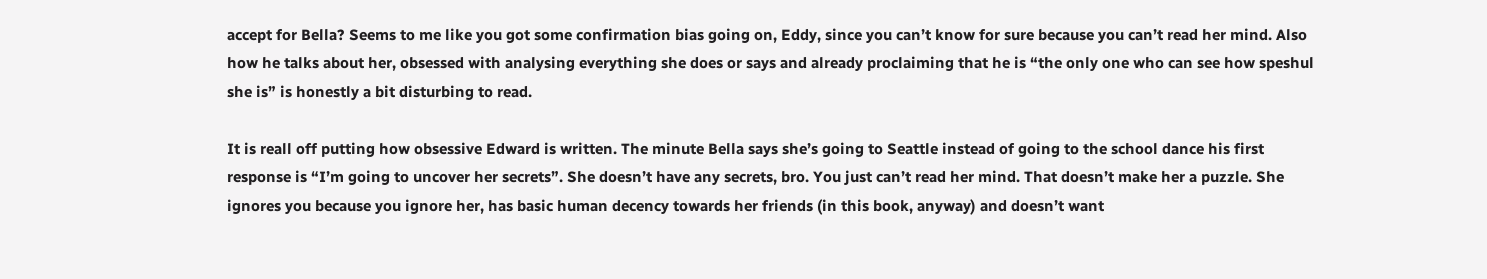accept for Bella? Seems to me like you got some confirmation bias going on, Eddy, since you can’t know for sure because you can’t read her mind. Also how he talks about her, obsessed with analysing everything she does or says and already proclaiming that he is “the only one who can see how speshul she is” is honestly a bit disturbing to read.

It is reall off putting how obsessive Edward is written. The minute Bella says she’s going to Seattle instead of going to the school dance his first response is “I’m going to uncover her secrets”. She doesn’t have any secrets, bro. You just can’t read her mind. That doesn’t make her a puzzle. She ignores you because you ignore her, has basic human decency towards her friends (in this book, anyway) and doesn’t want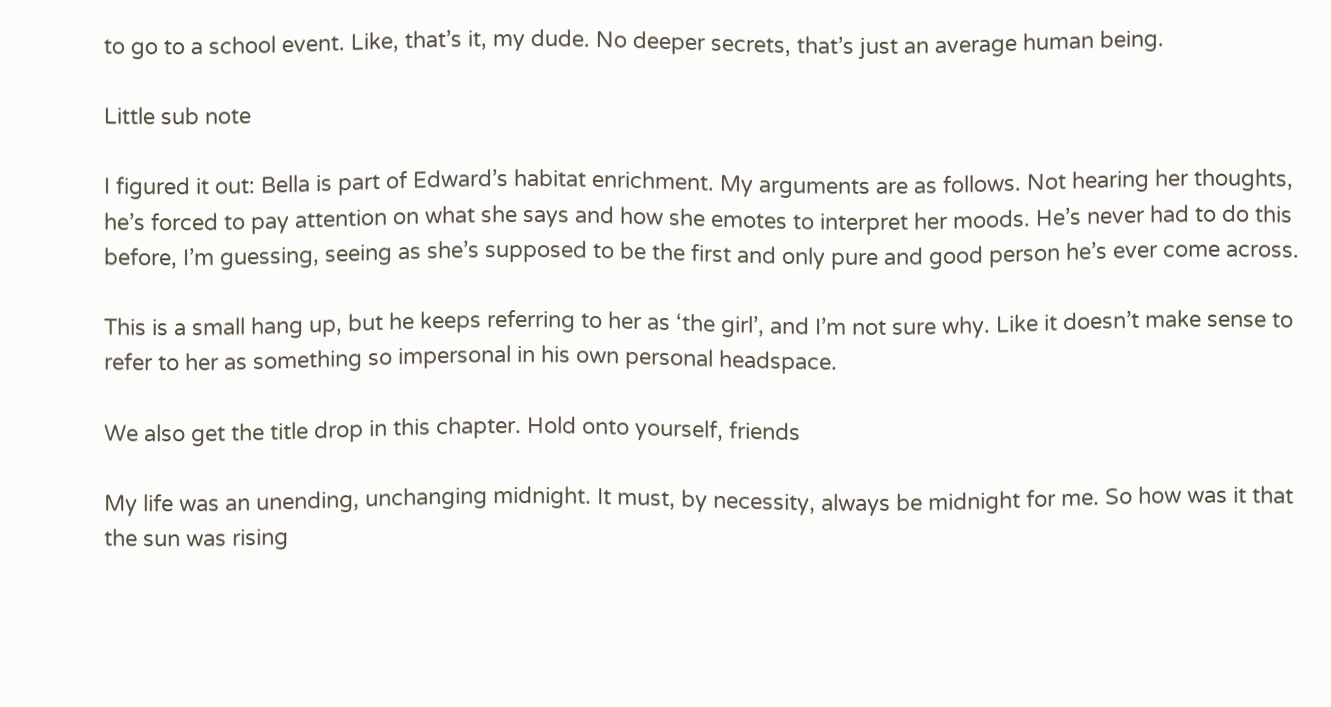to go to a school event. Like, that’s it, my dude. No deeper secrets, that’s just an average human being.

Little sub note

I figured it out: Bella is part of Edward’s habitat enrichment. My arguments are as follows. Not hearing her thoughts, he’s forced to pay attention on what she says and how she emotes to interpret her moods. He’s never had to do this before, I’m guessing, seeing as she’s supposed to be the first and only pure and good person he’s ever come across.

This is a small hang up, but he keeps referring to her as ‘the girl’, and I’m not sure why. Like it doesn’t make sense to refer to her as something so impersonal in his own personal headspace.

We also get the title drop in this chapter. Hold onto yourself, friends

My life was an unending, unchanging midnight. It must, by necessity, always be midnight for me. So how was it that the sun was rising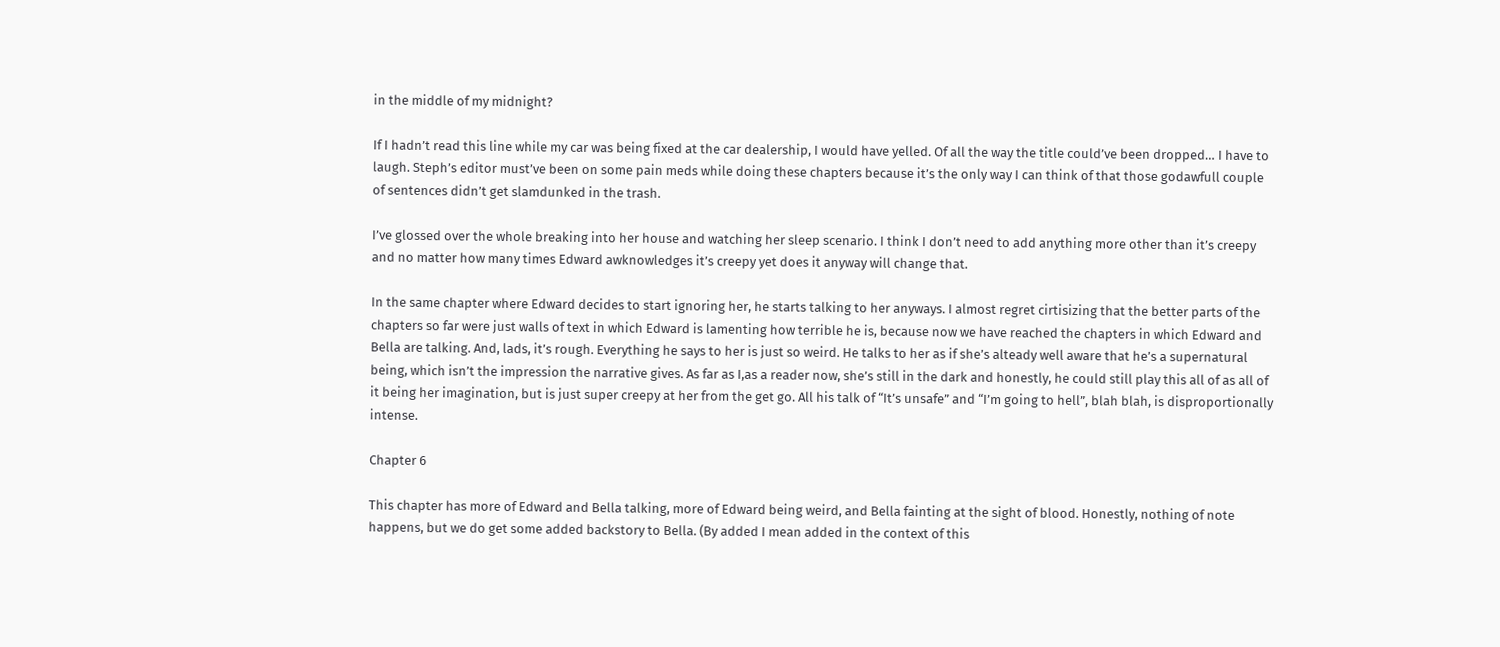in the middle of my midnight?

If I hadn’t read this line while my car was being fixed at the car dealership, I would have yelled. Of all the way the title could’ve been dropped… I have to laugh. Steph’s editor must’ve been on some pain meds while doing these chapters because it’s the only way I can think of that those godawfull couple of sentences didn’t get slamdunked in the trash.

I’ve glossed over the whole breaking into her house and watching her sleep scenario. I think I don’t need to add anything more other than it’s creepy and no matter how many times Edward awknowledges it’s creepy yet does it anyway will change that.

In the same chapter where Edward decides to start ignoring her, he starts talking to her anyways. I almost regret cirtisizing that the better parts of the chapters so far were just walls of text in which Edward is lamenting how terrible he is, because now we have reached the chapters in which Edward and Bella are talking. And, lads, it’s rough. Everything he says to her is just so weird. He talks to her as if she’s alteady well aware that he’s a supernatural being, which isn’t the impression the narrative gives. As far as I,as a reader now, she’s still in the dark and honestly, he could still play this all of as all of it being her imagination, but is just super creepy at her from the get go. All his talk of “It’s unsafe” and “I’m going to hell”, blah blah, is disproportionally intense.

Chapter 6

This chapter has more of Edward and Bella talking, more of Edward being weird, and Bella fainting at the sight of blood. Honestly, nothing of note happens, but we do get some added backstory to Bella. (By added I mean added in the context of this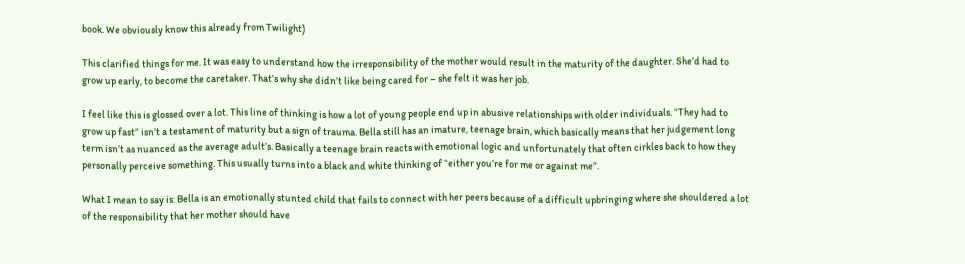book. We obviously know this already from Twilight)

This clarified things for me. It was easy to understand how the irresponsibility of the mother would result in the maturity of the daughter. She’d had to grow up early, to become the caretaker. That’s why she didn’t like being cared for – she felt it was her job.

I feel like this is glossed over a lot. This line of thinking is how a lot of young people end up in abusive relationships with older individuals. “They had to grow up fast” isn’t a testament of maturity but a sign of trauma. Bella still has an imature, teenage brain, which basically means that her judgement long term isn’t as nuanced as the average adult’s. Basically a teenage brain reacts with emotional logic and unfortunately that often cirkles back to how they personally perceive something. This usually turns into a black and white thinking of “either you’re for me or against me”.

What I mean to say is: Bella is an emotionally stunted child that fails to connect with her peers because of a difficult upbringing where she shouldered a lot of the responsibility that her mother should have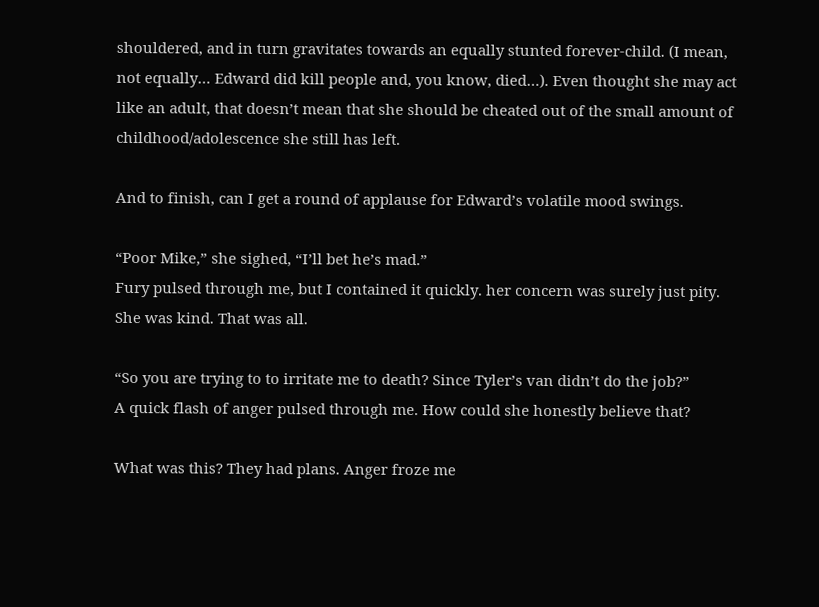shouldered, and in turn gravitates towards an equally stunted forever-child. (I mean, not equally… Edward did kill people and, you know, died…). Even thought she may act like an adult, that doesn’t mean that she should be cheated out of the small amount of childhood/adolescence she still has left.

And to finish, can I get a round of applause for Edward’s volatile mood swings.

“Poor Mike,” she sighed, “I’ll bet he’s mad.”
Fury pulsed through me, but I contained it quickly. her concern was surely just pity. She was kind. That was all.

“So you are trying to to irritate me to death? Since Tyler’s van didn’t do the job?”
A quick flash of anger pulsed through me. How could she honestly believe that?

What was this? They had plans. Anger froze me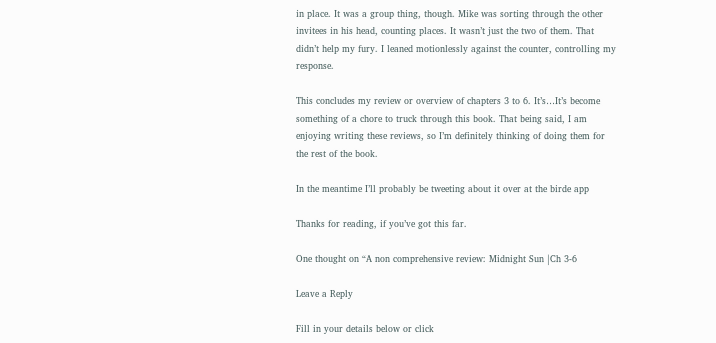in place. It was a group thing, though. Mike was sorting through the other invitees in his head, counting places. It wasn’t just the two of them. That didn’t help my fury. I leaned motionlessly against the counter, controlling my response.

This concludes my review or overview of chapters 3 to 6. It’s…It’s become something of a chore to truck through this book. That being said, I am enjoying writing these reviews, so I’m definitely thinking of doing them for the rest of the book.

In the meantime I’ll probably be tweeting about it over at the birde app

Thanks for reading, if you’ve got this far.

One thought on “A non comprehensive review: Midnight Sun |Ch 3-6

Leave a Reply

Fill in your details below or click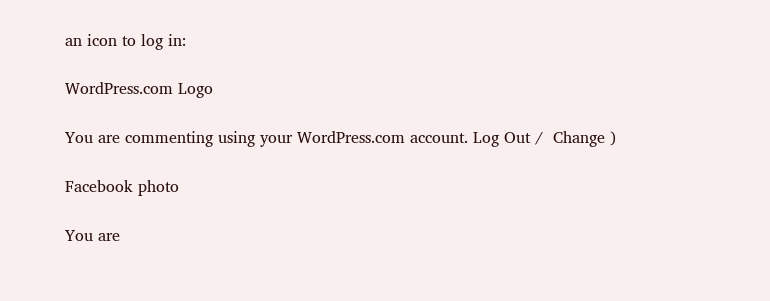an icon to log in:

WordPress.com Logo

You are commenting using your WordPress.com account. Log Out /  Change )

Facebook photo

You are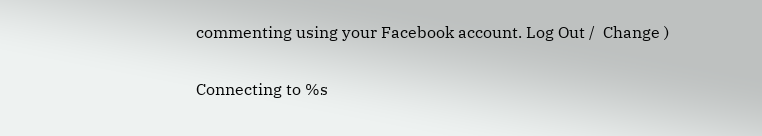commenting using your Facebook account. Log Out /  Change )

Connecting to %s